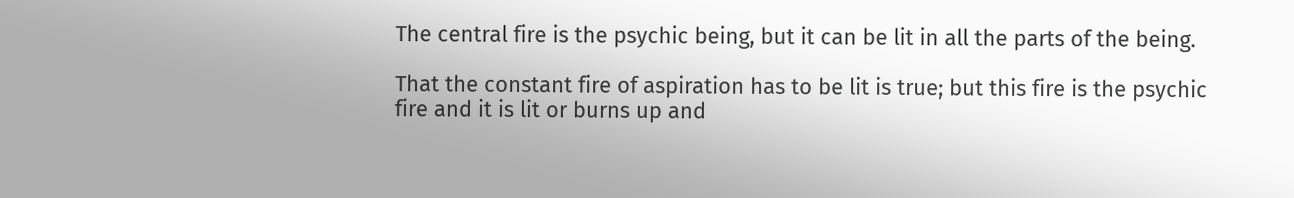The central fire is the psychic being, but it can be lit in all the parts of the being.

That the constant fire of aspiration has to be lit is true; but this fire is the psychic fire and it is lit or burns up and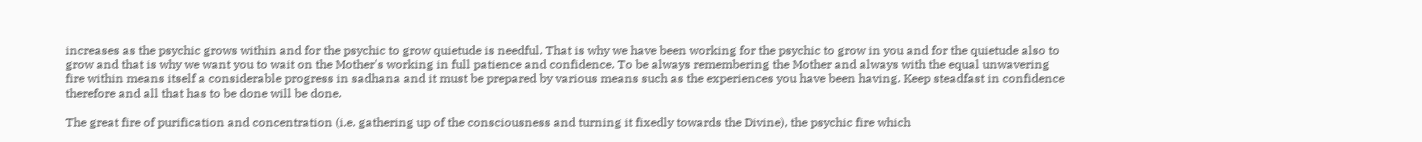increases as the psychic grows within and for the psychic to grow quietude is needful. That is why we have been working for the psychic to grow in you and for the quietude also to grow and that is why we want you to wait on the Mother's working in full patience and confidence. To be always remembering the Mother and always with the equal unwavering fire within means itself a considerable progress in sadhana and it must be prepared by various means such as the experiences you have been having. Keep steadfast in confidence therefore and all that has to be done will be done.

The great fire of purification and concentration (i.e. gathering up of the consciousness and turning it fixedly towards the Divine), the psychic fire which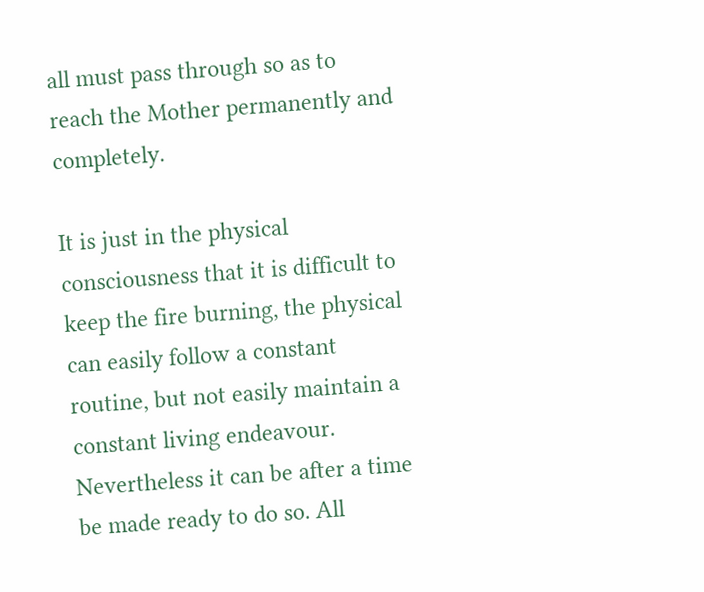all must pass through so as to reach the Mother permanently and completely.

It is just in the physical consciousness that it is difficult to keep the fire burning, the physical can easily follow a constant routine, but not easily maintain a constant living endeavour. Nevertheless it can be after a time be made ready to do so. All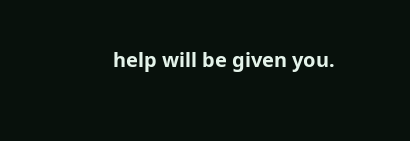help will be given you.